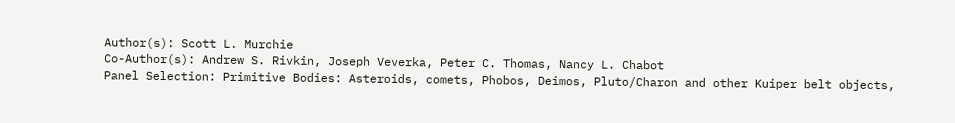Author(s): Scott L. Murchie
Co-Author(s): Andrew S. Rivkin, Joseph Veverka, Peter C. Thomas, Nancy L. Chabot
Panel Selection: Primitive Bodies: Asteroids, comets, Phobos, Deimos, Pluto/Charon and other Kuiper belt objects,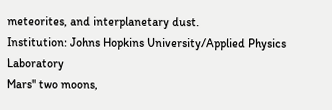meteorites, and interplanetary dust.
Institution: Johns Hopkins University/Applied Physics Laboratory
Mars'' two moons,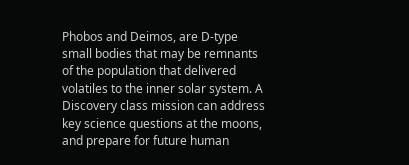Phobos and Deimos, are D-type small bodies that may be remnants of the population that delivered volatiles to the inner solar system. A Discovery class mission can address key science questions at the moons, and prepare for future human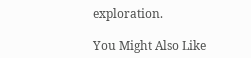exploration.

You Might Also Like